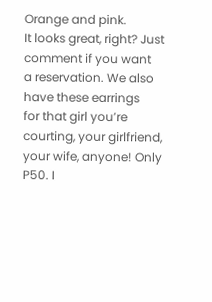Orange and pink.
It looks great, right? Just comment if you want
a reservation. We also have these earrings
for that girl you’re courting, your girlfriend,
your wife, anyone! Only P50. I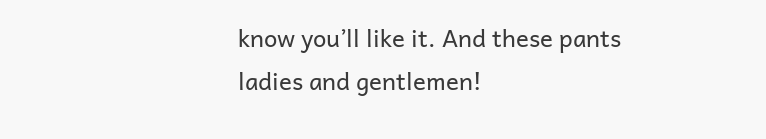know you’ll like it. And these pants
ladies and gentlemen!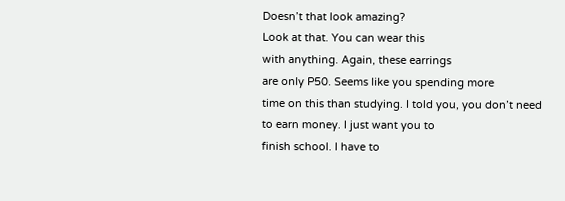Doesn’t that look amazing?
Look at that. You can wear this
with anything. Again, these earrings
are only P50. Seems like you spending more
time on this than studying. I told you, you don’t need
to earn money. I just want you to
finish school. I have to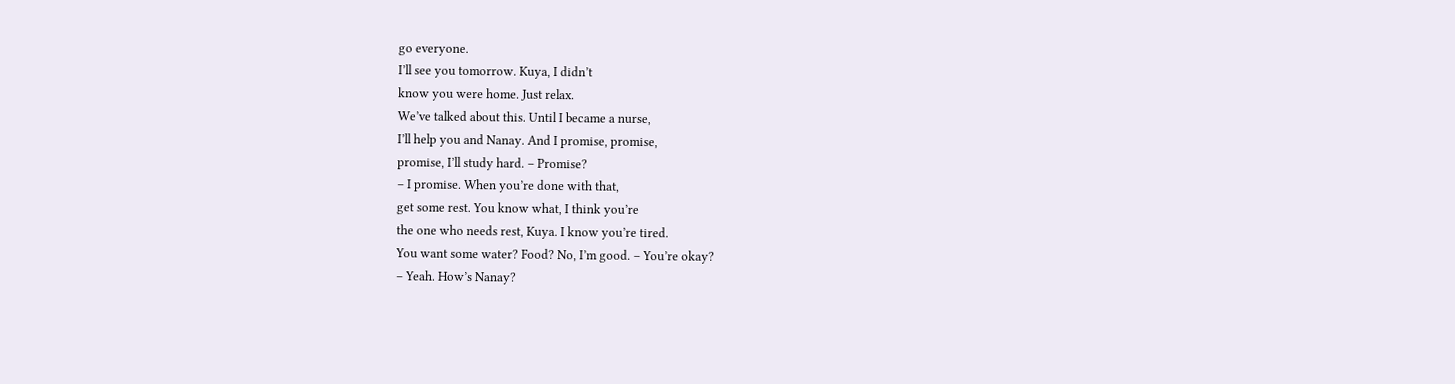go everyone.
I’ll see you tomorrow. Kuya, I didn’t
know you were home. Just relax.
We’ve talked about this. Until I became a nurse,
I’ll help you and Nanay. And I promise, promise,
promise, I’ll study hard. – Promise?
– I promise. When you’re done with that,
get some rest. You know what, I think you’re
the one who needs rest, Kuya. I know you’re tired.
You want some water? Food? No, I’m good. – You’re okay?
– Yeah. How’s Nanay?